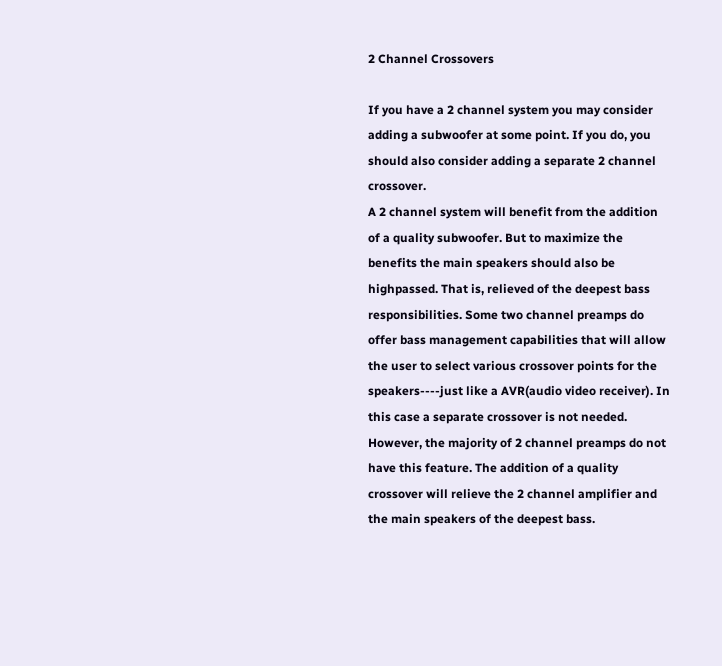2 Channel Crossovers

If you have a 2 channel system you may consider adding a subwoofer at some point. If you do, you should also consider adding a separate 2 channel crossover.
A 2 channel system will benefit from the addition of a quality subwoofer. But to maximize the benefits the main speakers should also be highpassed. That is, relieved of the deepest bass responsibilities. Some two channel preamps do offer bass management capabilities that will allow the user to select various crossover points for the speakers----just like a AVR(audio video receiver). In this case a separate crossover is not needed. However, the majority of 2 channel preamps do not have this feature. The addition of a quality crossover will relieve the 2 channel amplifier and the main speakers of the deepest bass.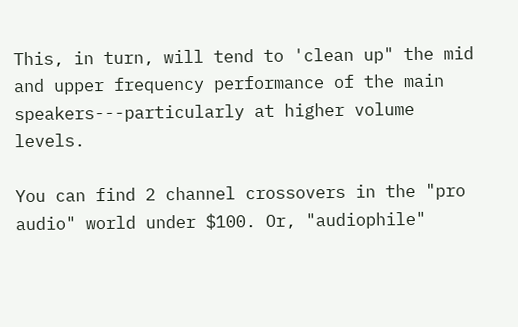This, in turn, will tend to 'clean up" the mid and upper frequency performance of the main speakers---particularly at higher volume levels.

You can find 2 channel crossovers in the "pro audio" world under $100. Or, "audiophile"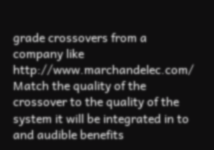grade crossovers from a company like http://www.marchandelec.com/ Match the quality of the crossover to the quality of the system it will be integrated in to and audible benefits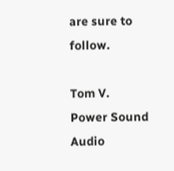are sure to follow.

Tom V.
Power Sound Audio